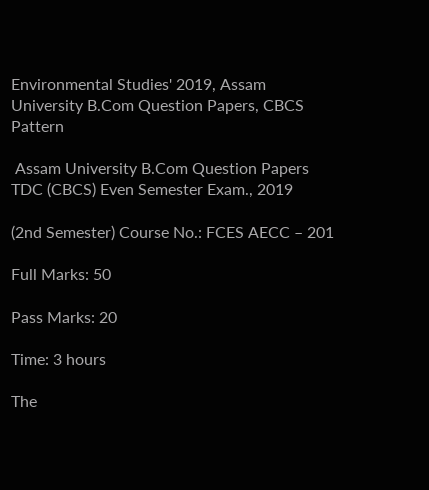Environmental Studies' 2019, Assam University B.Com Question Papers, CBCS Pattern

 Assam University B.Com Question Papers
TDC (CBCS) Even Semester Exam., 2019

(2nd Semester) Course No.: FCES AECC – 201

Full Marks: 50

Pass Marks: 20

Time: 3 hours

The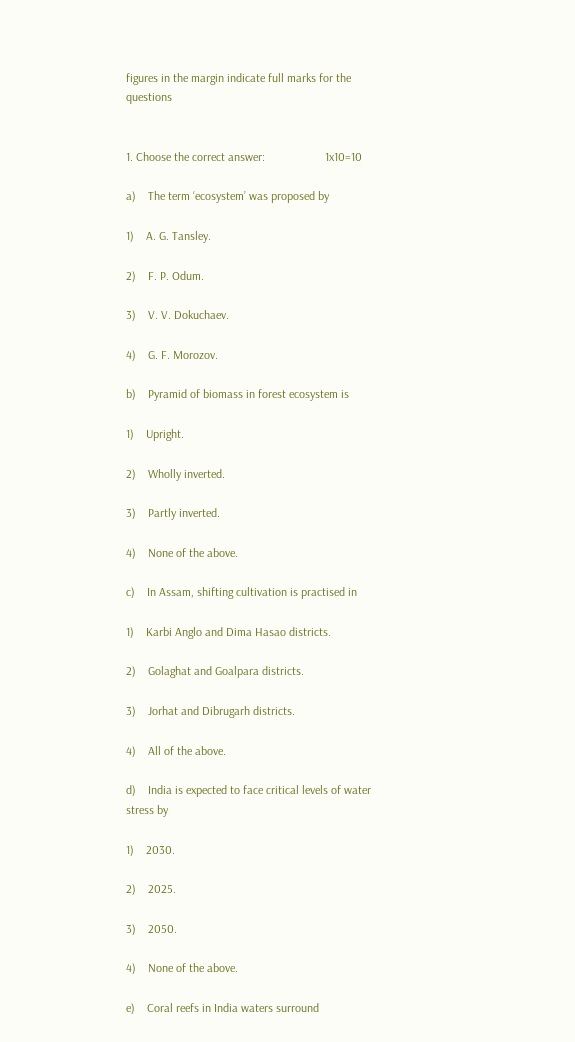figures in the margin indicate full marks for the questions


1. Choose the correct answer:                    1x10=10

a)    The term ‘ecosystem’ was proposed by

1)    A. G. Tansley.

2)    F. P. Odum.

3)    V. V. Dokuchaev.

4)    G. F. Morozov.

b)    Pyramid of biomass in forest ecosystem is

1)    Upright.

2)    Wholly inverted.

3)    Partly inverted.

4)    None of the above.

c)    In Assam, shifting cultivation is practised in

1)    Karbi Anglo and Dima Hasao districts.

2)    Golaghat and Goalpara districts.

3)    Jorhat and Dibrugarh districts.

4)    All of the above.

d)    India is expected to face critical levels of water stress by

1)    2030.

2)    2025.

3)    2050.

4)    None of the above.

e)    Coral reefs in India waters surround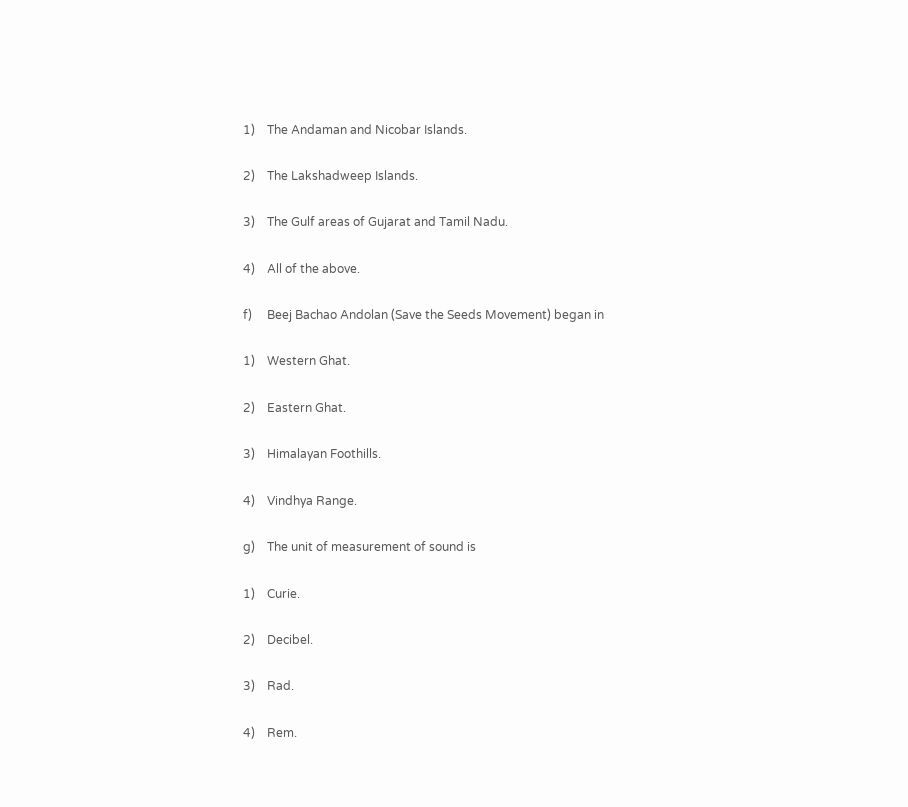1)    The Andaman and Nicobar Islands.

2)    The Lakshadweep Islands.

3)    The Gulf areas of Gujarat and Tamil Nadu.

4)    All of the above.

f)     Beej Bachao Andolan (Save the Seeds Movement) began in

1)    Western Ghat.

2)    Eastern Ghat.

3)    Himalayan Foothills.

4)    Vindhya Range.

g)    The unit of measurement of sound is

1)    Curie.

2)    Decibel.

3)    Rad.

4)    Rem.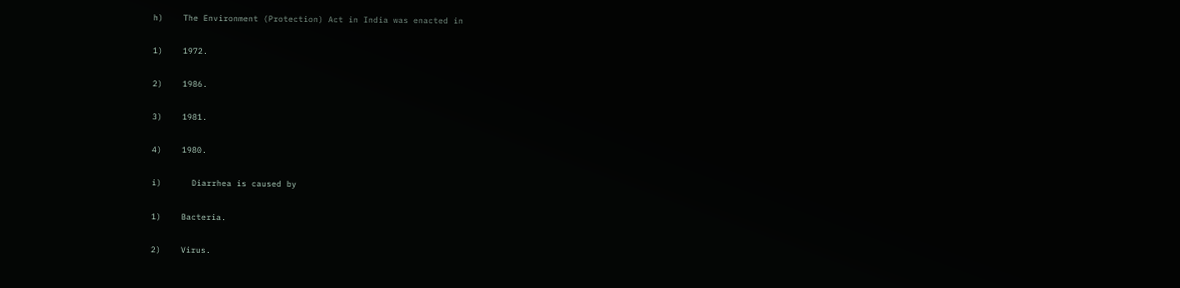h)    The Environment (Protection) Act in India was enacted in

1)    1972.

2)    1986.

3)    1981.

4)    1980.

i)      Diarrhea is caused by

1)    Bacteria.

2)    Virus.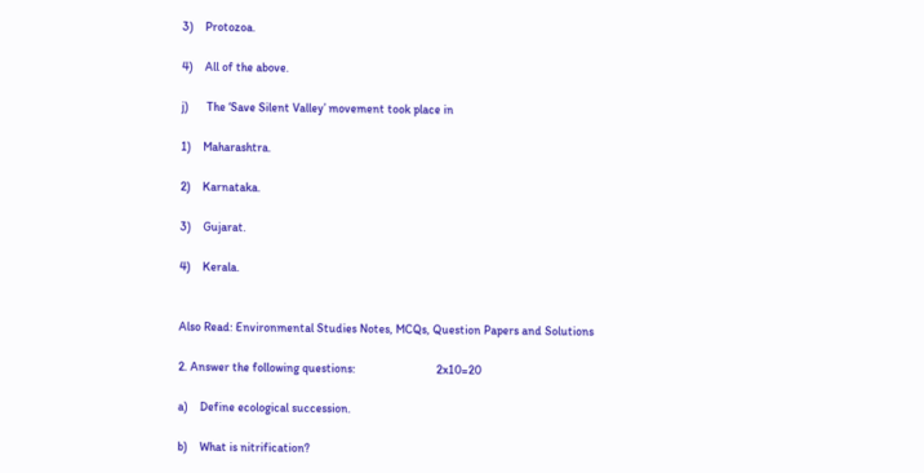3)    Protozoa.

4)    All of the above.

j)      The ‘Save Silent Valley’ movement took place in

1)    Maharashtra.

2)    Karnataka.

3)    Gujarat.

4)    Kerala.


Also Read: Environmental Studies Notes, MCQs, Question Papers and Solutions

2. Answer the following questions:                           2x10=20

a)    Define ecological succession.

b)    What is nitrification?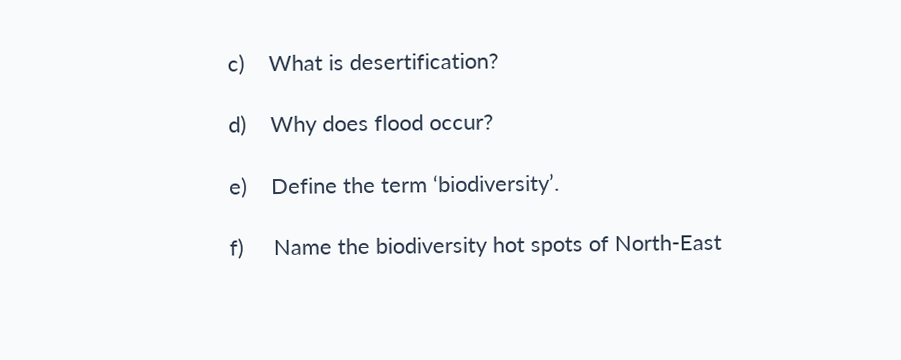c)    What is desertification?

d)    Why does flood occur?

e)    Define the term ‘biodiversity’.

f)     Name the biodiversity hot spots of North-East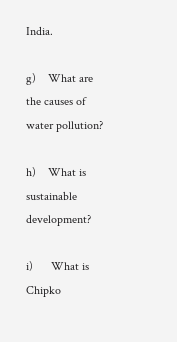India.

g)    What are the causes of water pollution?

h)    What is sustainable development?

i)      What is Chipko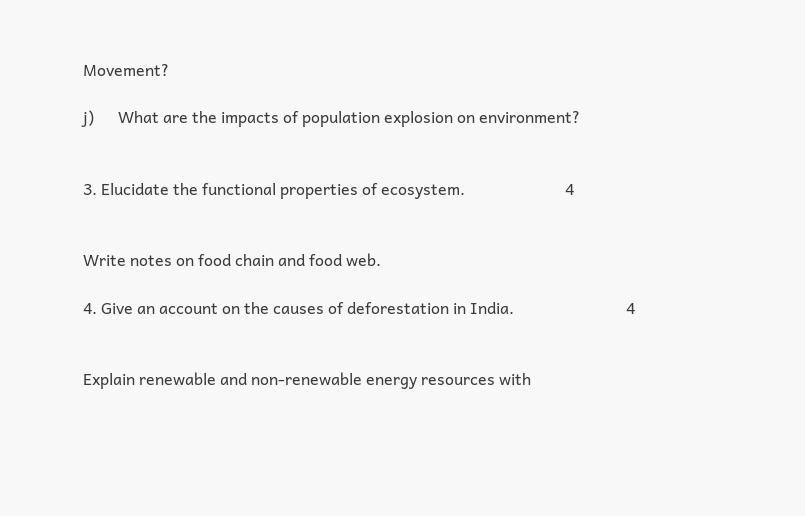Movement?

j)      What are the impacts of population explosion on environment?


3. Elucidate the functional properties of ecosystem.                         4


Write notes on food chain and food web.

4. Give an account on the causes of deforestation in India.                            4


Explain renewable and non-renewable energy resources with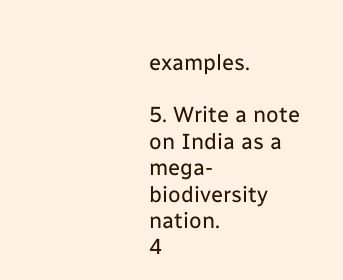examples.

5. Write a note on India as a mega-biodiversity nation.                    4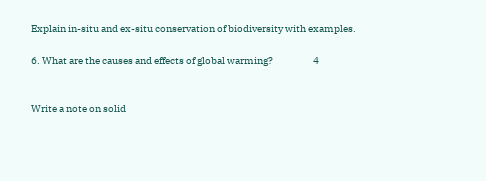Explain in-situ and ex-situ conservation of biodiversity with examples.

6. What are the causes and effects of global warming?                    4


Write a note on solid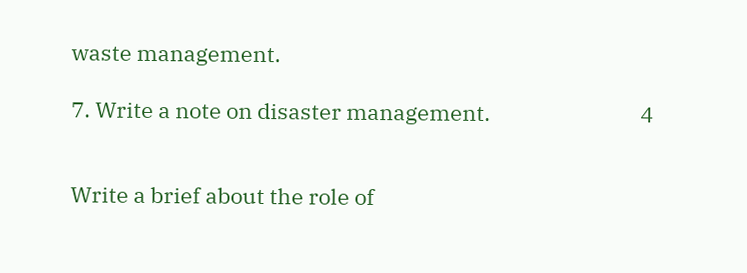waste management.

7. Write a note on disaster management.                              4


Write a brief about the role of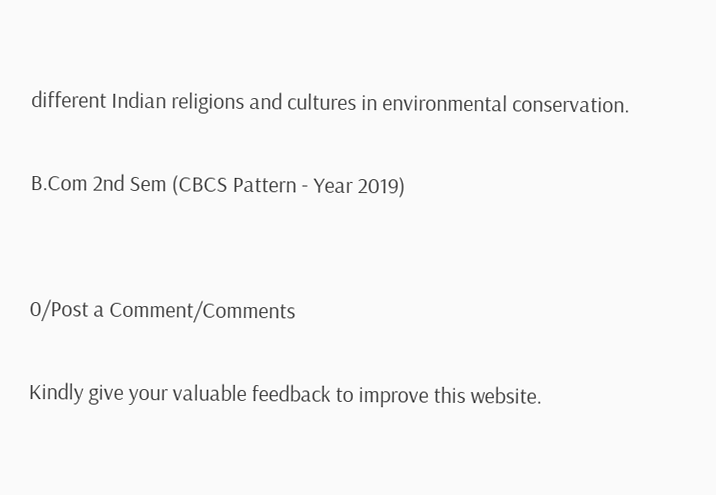different Indian religions and cultures in environmental conservation.

B.Com 2nd Sem (CBCS Pattern - Year 2019)


0/Post a Comment/Comments

Kindly give your valuable feedback to improve this website.